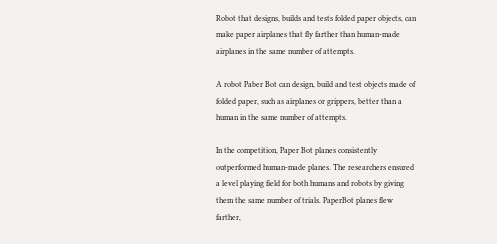Robot that designs, builds and tests folded paper objects, can make paper airplanes that fly farther than human-made airplanes in the same number of attempts.

A robot Paber Bot can design, build and test objects made of folded paper, such as airplanes or grippers, better than a human in the same number of attempts.

In the competition, Paper Bot planes consistently outperformed human-made planes. The researchers ensured a level playing field for both humans and robots by giving them the same number of trials. PaperBot planes flew farther,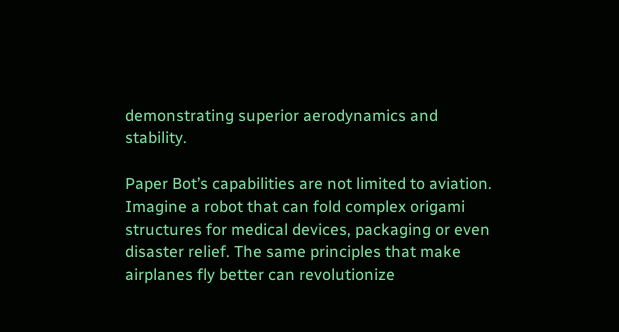demonstrating superior aerodynamics and stability.

Paper Bot’s capabilities are not limited to aviation. Imagine a robot that can fold complex origami structures for medical devices, packaging or even disaster relief. The same principles that make airplanes fly better can revolutionize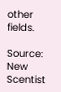other fields.

Source: New Scentist